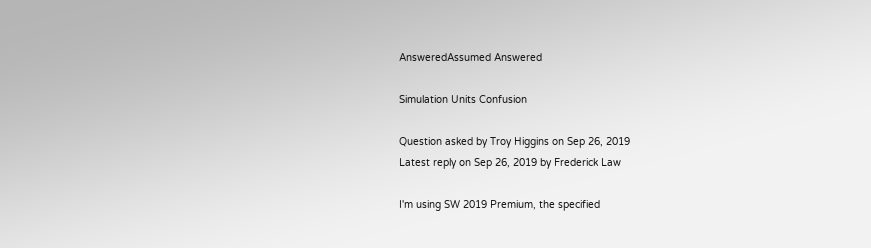AnsweredAssumed Answered

Simulation Units Confusion

Question asked by Troy Higgins on Sep 26, 2019
Latest reply on Sep 26, 2019 by Frederick Law

I'm using SW 2019 Premium, the specified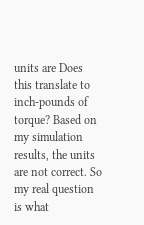units are Does this translate to inch-pounds of torque? Based on my simulation results, the units are not correct. So my real question is what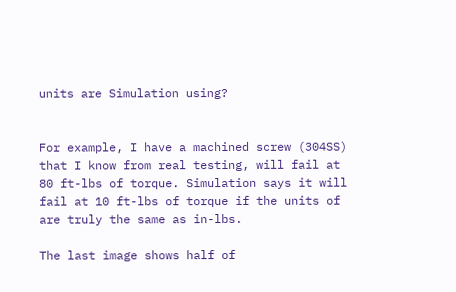units are Simulation using?


For example, I have a machined screw (304SS) that I know from real testing, will fail at 80 ft-lbs of torque. Simulation says it will fail at 10 ft-lbs of torque if the units of are truly the same as in-lbs.

The last image shows half of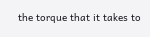the torque that it takes to